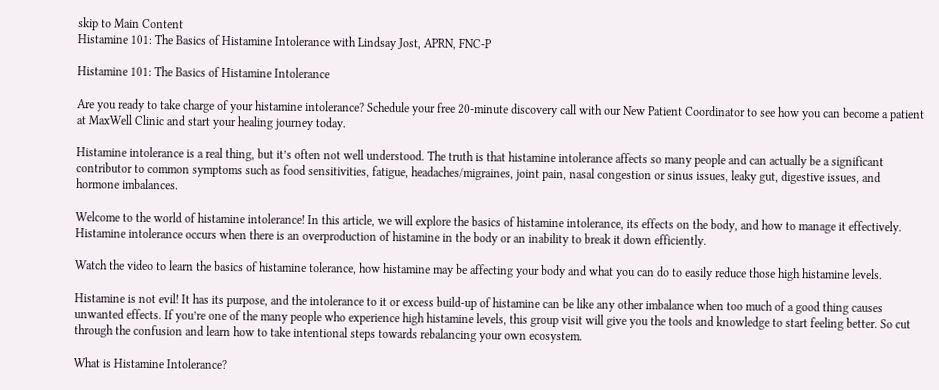skip to Main Content
Histamine 101: The Basics of Histamine Intolerance with Lindsay Jost, APRN, FNC-P

Histamine 101: The Basics of Histamine Intolerance

Are you ready to take charge of your histamine intolerance? Schedule your free 20-minute discovery call with our New Patient Coordinator to see how you can become a patient at MaxWell Clinic and start your healing journey today.

Histamine intolerance is a real thing, but it’s often not well understood. The truth is that histamine intolerance affects so many people and can actually be a significant contributor to common symptoms such as food sensitivities, fatigue, headaches/migraines, joint pain, nasal congestion or sinus issues, leaky gut, digestive issues, and hormone imbalances.

Welcome to the world of histamine intolerance! In this article, we will explore the basics of histamine intolerance, its effects on the body, and how to manage it effectively. Histamine intolerance occurs when there is an overproduction of histamine in the body or an inability to break it down efficiently.

Watch the video to learn the basics of histamine tolerance, how histamine may be affecting your body and what you can do to easily reduce those high histamine levels.

Histamine is not evil! It has its purpose, and the intolerance to it or excess build-up of histamine can be like any other imbalance when too much of a good thing causes unwanted effects. If you’re one of the many people who experience high histamine levels, this group visit will give you the tools and knowledge to start feeling better. So cut through the confusion and learn how to take intentional steps towards rebalancing your own ecosystem.

What is Histamine Intolerance?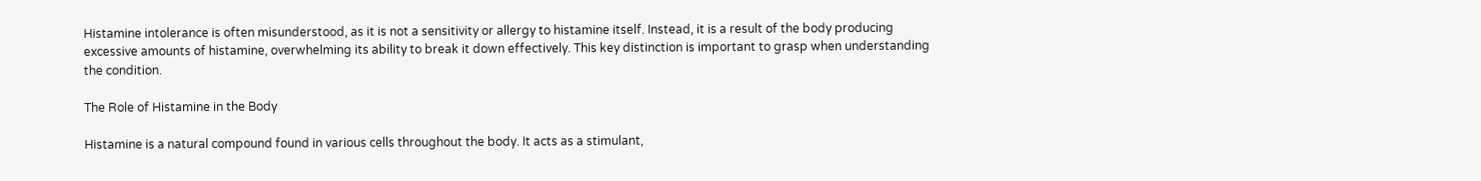Histamine intolerance is often misunderstood, as it is not a sensitivity or allergy to histamine itself. Instead, it is a result of the body producing excessive amounts of histamine, overwhelming its ability to break it down effectively. This key distinction is important to grasp when understanding the condition.

The Role of Histamine in the Body

Histamine is a natural compound found in various cells throughout the body. It acts as a stimulant,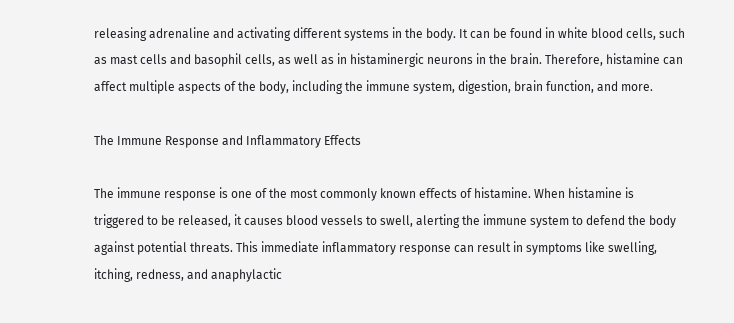releasing adrenaline and activating different systems in the body. It can be found in white blood cells, such as mast cells and basophil cells, as well as in histaminergic neurons in the brain. Therefore, histamine can affect multiple aspects of the body, including the immune system, digestion, brain function, and more.

The Immune Response and Inflammatory Effects

The immune response is one of the most commonly known effects of histamine. When histamine is triggered to be released, it causes blood vessels to swell, alerting the immune system to defend the body against potential threats. This immediate inflammatory response can result in symptoms like swelling, itching, redness, and anaphylactic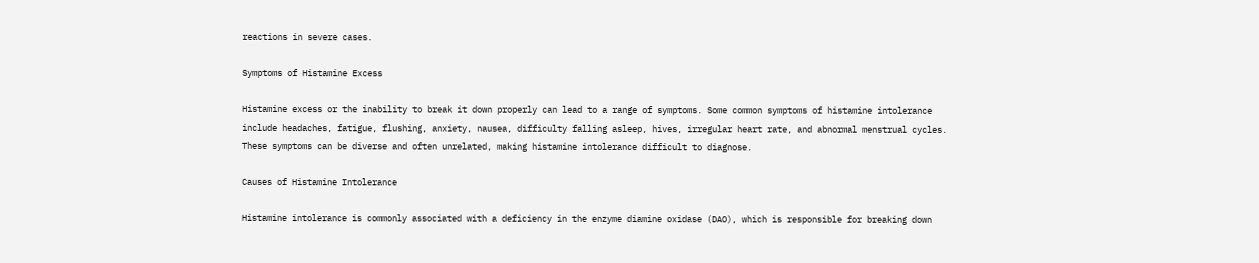reactions in severe cases.

Symptoms of Histamine Excess

Histamine excess or the inability to break it down properly can lead to a range of symptoms. Some common symptoms of histamine intolerance include headaches, fatigue, flushing, anxiety, nausea, difficulty falling asleep, hives, irregular heart rate, and abnormal menstrual cycles. These symptoms can be diverse and often unrelated, making histamine intolerance difficult to diagnose.

Causes of Histamine Intolerance

Histamine intolerance is commonly associated with a deficiency in the enzyme diamine oxidase (DAO), which is responsible for breaking down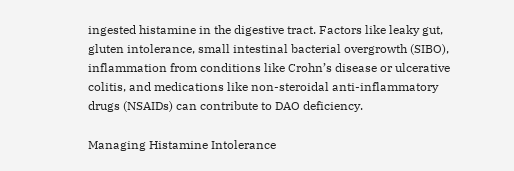ingested histamine in the digestive tract. Factors like leaky gut, gluten intolerance, small intestinal bacterial overgrowth (SIBO), inflammation from conditions like Crohn’s disease or ulcerative colitis, and medications like non-steroidal anti-inflammatory drugs (NSAIDs) can contribute to DAO deficiency.

Managing Histamine Intolerance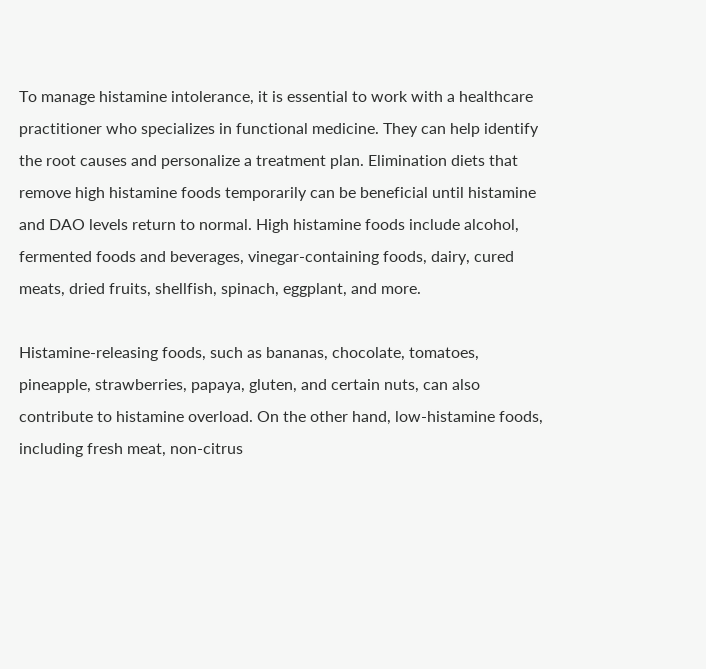To manage histamine intolerance, it is essential to work with a healthcare practitioner who specializes in functional medicine. They can help identify the root causes and personalize a treatment plan. Elimination diets that remove high histamine foods temporarily can be beneficial until histamine and DAO levels return to normal. High histamine foods include alcohol, fermented foods and beverages, vinegar-containing foods, dairy, cured meats, dried fruits, shellfish, spinach, eggplant, and more.

Histamine-releasing foods, such as bananas, chocolate, tomatoes, pineapple, strawberries, papaya, gluten, and certain nuts, can also contribute to histamine overload. On the other hand, low-histamine foods, including fresh meat, non-citrus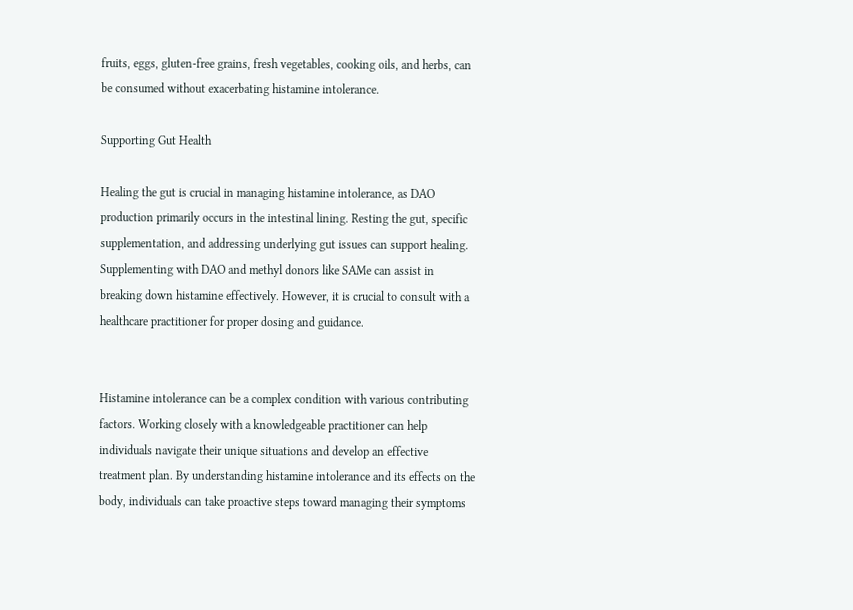fruits, eggs, gluten-free grains, fresh vegetables, cooking oils, and herbs, can be consumed without exacerbating histamine intolerance.

Supporting Gut Health

Healing the gut is crucial in managing histamine intolerance, as DAO production primarily occurs in the intestinal lining. Resting the gut, specific supplementation, and addressing underlying gut issues can support healing. Supplementing with DAO and methyl donors like SAMe can assist in breaking down histamine effectively. However, it is crucial to consult with a healthcare practitioner for proper dosing and guidance.


Histamine intolerance can be a complex condition with various contributing factors. Working closely with a knowledgeable practitioner can help individuals navigate their unique situations and develop an effective treatment plan. By understanding histamine intolerance and its effects on the body, individuals can take proactive steps toward managing their symptoms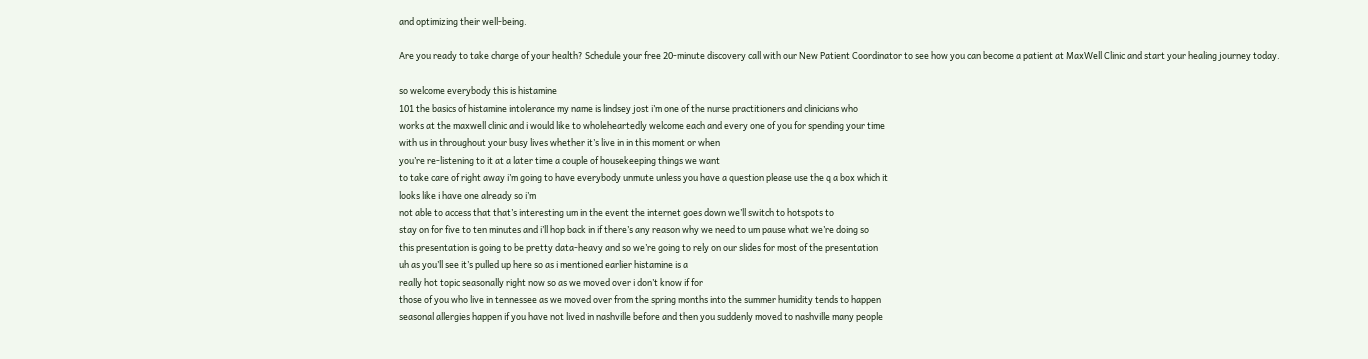and optimizing their well-being.

Are you ready to take charge of your health? Schedule your free 20-minute discovery call with our New Patient Coordinator to see how you can become a patient at MaxWell Clinic and start your healing journey today.

so welcome everybody this is histamine
101 the basics of histamine intolerance my name is lindsey jost i’m one of the nurse practitioners and clinicians who
works at the maxwell clinic and i would like to wholeheartedly welcome each and every one of you for spending your time
with us in throughout your busy lives whether it’s live in in this moment or when
you’re re-listening to it at a later time a couple of housekeeping things we want
to take care of right away i’m going to have everybody unmute unless you have a question please use the q a box which it
looks like i have one already so i’m
not able to access that that’s interesting um in the event the internet goes down we’ll switch to hotspots to
stay on for five to ten minutes and i’ll hop back in if there’s any reason why we need to um pause what we’re doing so
this presentation is going to be pretty data-heavy and so we’re going to rely on our slides for most of the presentation
uh as you’ll see it’s pulled up here so as i mentioned earlier histamine is a
really hot topic seasonally right now so as we moved over i don’t know if for
those of you who live in tennessee as we moved over from the spring months into the summer humidity tends to happen
seasonal allergies happen if you have not lived in nashville before and then you suddenly moved to nashville many people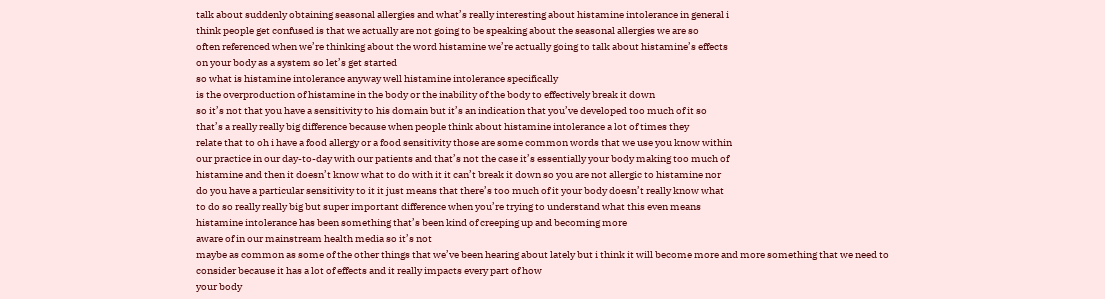talk about suddenly obtaining seasonal allergies and what’s really interesting about histamine intolerance in general i
think people get confused is that we actually are not going to be speaking about the seasonal allergies we are so
often referenced when we’re thinking about the word histamine we’re actually going to talk about histamine’s effects
on your body as a system so let’s get started
so what is histamine intolerance anyway well histamine intolerance specifically
is the overproduction of histamine in the body or the inability of the body to effectively break it down
so it’s not that you have a sensitivity to his domain but it’s an indication that you’ve developed too much of it so
that’s a really really big difference because when people think about histamine intolerance a lot of times they
relate that to oh i have a food allergy or a food sensitivity those are some common words that we use you know within
our practice in our day-to-day with our patients and that’s not the case it’s essentially your body making too much of
histamine and then it doesn’t know what to do with it it can’t break it down so you are not allergic to histamine nor
do you have a particular sensitivity to it it just means that there’s too much of it your body doesn’t really know what
to do so really really big but super important difference when you’re trying to understand what this even means
histamine intolerance has been something that’s been kind of creeping up and becoming more
aware of in our mainstream health media so it’s not
maybe as common as some of the other things that we’ve been hearing about lately but i think it will become more and more something that we need to
consider because it has a lot of effects and it really impacts every part of how
your body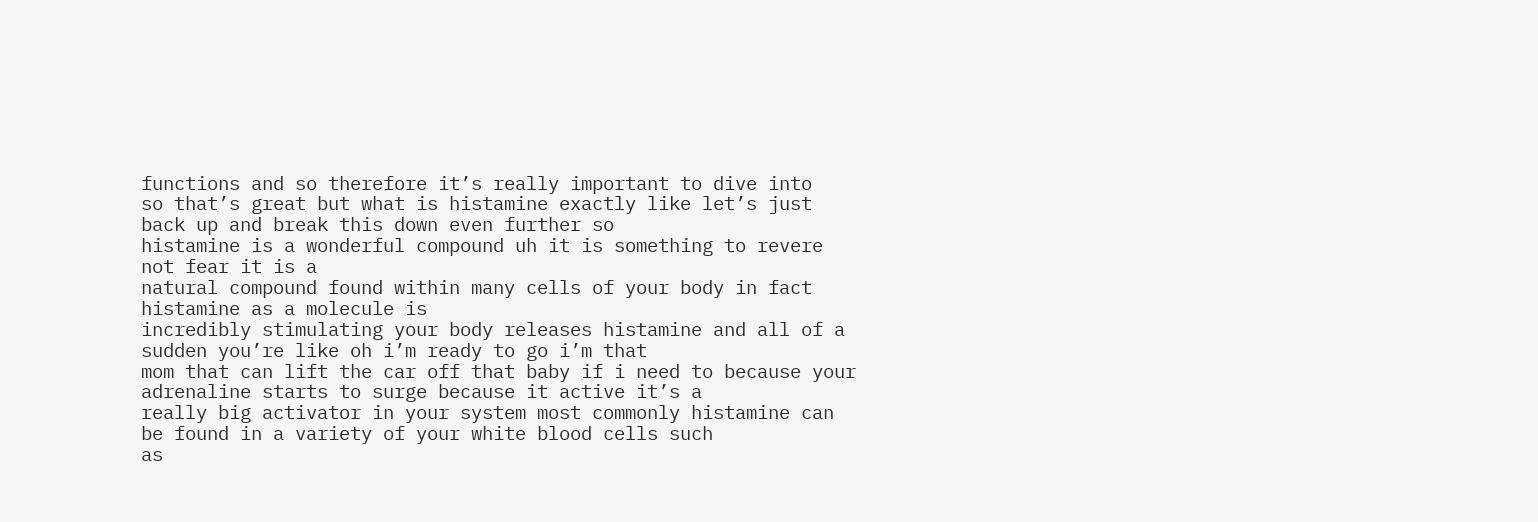functions and so therefore it’s really important to dive into
so that’s great but what is histamine exactly like let’s just back up and break this down even further so
histamine is a wonderful compound uh it is something to revere not fear it is a
natural compound found within many cells of your body in fact histamine as a molecule is
incredibly stimulating your body releases histamine and all of a sudden you’re like oh i’m ready to go i’m that
mom that can lift the car off that baby if i need to because your adrenaline starts to surge because it active it’s a
really big activator in your system most commonly histamine can be found in a variety of your white blood cells such
as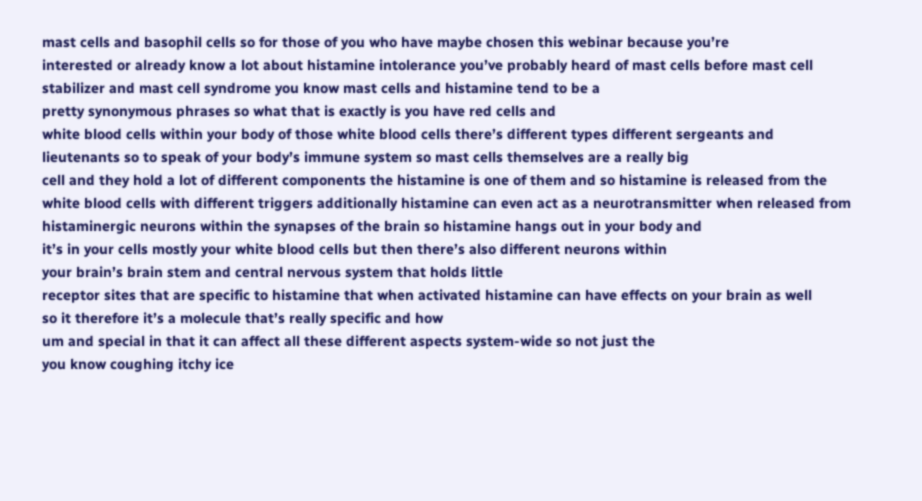mast cells and basophil cells so for those of you who have maybe chosen this webinar because you’re
interested or already know a lot about histamine intolerance you’ve probably heard of mast cells before mast cell
stabilizer and mast cell syndrome you know mast cells and histamine tend to be a
pretty synonymous phrases so what that is exactly is you have red cells and
white blood cells within your body of those white blood cells there’s different types different sergeants and
lieutenants so to speak of your body’s immune system so mast cells themselves are a really big
cell and they hold a lot of different components the histamine is one of them and so histamine is released from the
white blood cells with different triggers additionally histamine can even act as a neurotransmitter when released from
histaminergic neurons within the synapses of the brain so histamine hangs out in your body and
it’s in your cells mostly your white blood cells but then there’s also different neurons within
your brain’s brain stem and central nervous system that holds little
receptor sites that are specific to histamine that when activated histamine can have effects on your brain as well
so it therefore it’s a molecule that’s really specific and how
um and special in that it can affect all these different aspects system-wide so not just the
you know coughing itchy ice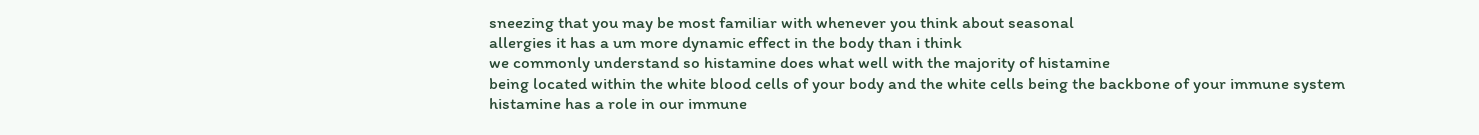sneezing that you may be most familiar with whenever you think about seasonal
allergies it has a um more dynamic effect in the body than i think
we commonly understand so histamine does what well with the majority of histamine
being located within the white blood cells of your body and the white cells being the backbone of your immune system
histamine has a role in our immune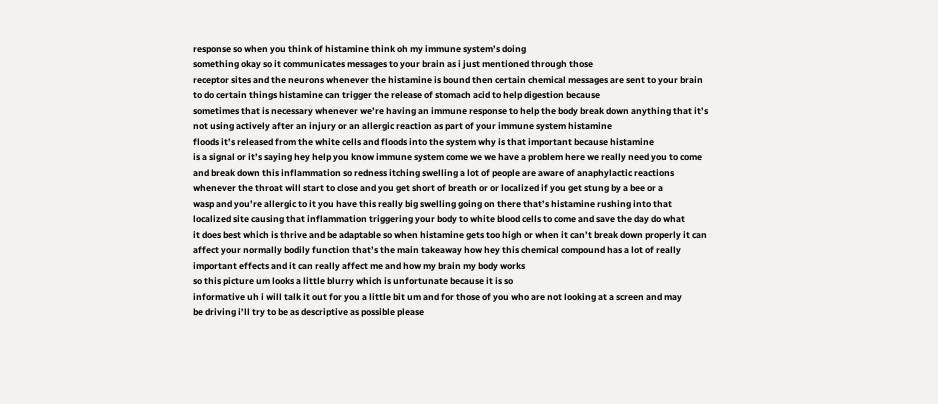response so when you think of histamine think oh my immune system’s doing
something okay so it communicates messages to your brain as i just mentioned through those
receptor sites and the neurons whenever the histamine is bound then certain chemical messages are sent to your brain
to do certain things histamine can trigger the release of stomach acid to help digestion because
sometimes that is necessary whenever we’re having an immune response to help the body break down anything that it’s
not using actively after an injury or an allergic reaction as part of your immune system histamine
floods it’s released from the white cells and floods into the system why is that important because histamine
is a signal or it’s saying hey help you know immune system come we we have a problem here we really need you to come
and break down this inflammation so redness itching swelling a lot of people are aware of anaphylactic reactions
whenever the throat will start to close and you get short of breath or or localized if you get stung by a bee or a
wasp and you’re allergic to it you have this really big swelling going on there that’s histamine rushing into that
localized site causing that inflammation triggering your body to white blood cells to come and save the day do what
it does best which is thrive and be adaptable so when histamine gets too high or when it can’t break down properly it can
affect your normally bodily function that’s the main takeaway how hey this chemical compound has a lot of really
important effects and it can really affect me and how my brain my body works
so this picture um looks a little blurry which is unfortunate because it is so
informative uh i will talk it out for you a little bit um and for those of you who are not looking at a screen and may
be driving i’ll try to be as descriptive as possible please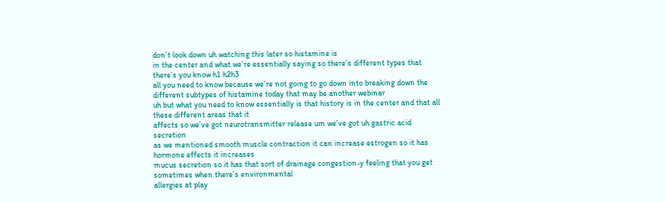don’t look down uh watching this later so histamine is
in the center and what we’re essentially saying so there’s different types that there’s you know h1 h2h3
all you need to know because we’re not going to go down into breaking down the different subtypes of histamine today that may be another webinar
uh but what you need to know essentially is that history is in the center and that all these different areas that it
affects so we’ve got neurotransmitter release um we’ve got uh gastric acid secretion
as we mentioned smooth muscle contraction it can increase estrogen so it has hormone effects it increases
mucus secretion so it has that sort of drainage congestion-y feeling that you get sometimes when there’s environmental
allergies at play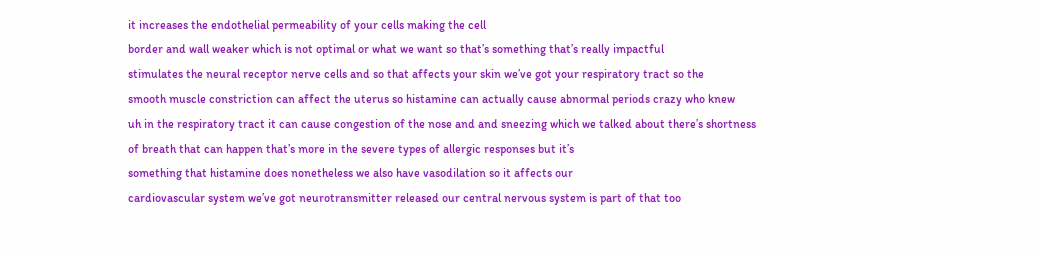it increases the endothelial permeability of your cells making the cell
border and wall weaker which is not optimal or what we want so that’s something that’s really impactful
stimulates the neural receptor nerve cells and so that affects your skin we’ve got your respiratory tract so the
smooth muscle constriction can affect the uterus so histamine can actually cause abnormal periods crazy who knew
uh in the respiratory tract it can cause congestion of the nose and and sneezing which we talked about there’s shortness
of breath that can happen that’s more in the severe types of allergic responses but it’s
something that histamine does nonetheless we also have vasodilation so it affects our
cardiovascular system we’ve got neurotransmitter released our central nervous system is part of that too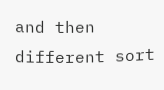and then different sort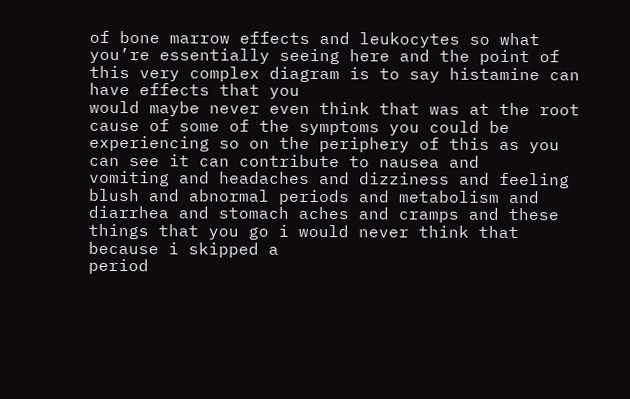of bone marrow effects and leukocytes so what you’re essentially seeing here and the point of
this very complex diagram is to say histamine can have effects that you
would maybe never even think that was at the root cause of some of the symptoms you could be
experiencing so on the periphery of this as you can see it can contribute to nausea and
vomiting and headaches and dizziness and feeling blush and abnormal periods and metabolism and
diarrhea and stomach aches and cramps and these things that you go i would never think that because i skipped a
period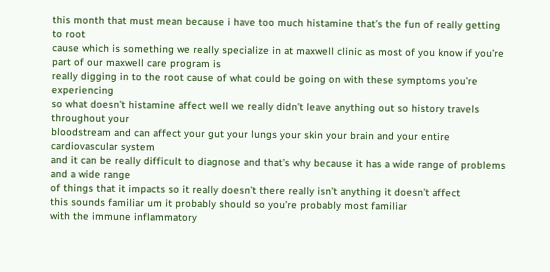this month that must mean because i have too much histamine that’s the fun of really getting to root
cause which is something we really specialize in at maxwell clinic as most of you know if you’re part of our maxwell care program is
really digging in to the root cause of what could be going on with these symptoms you’re experiencing
so what doesn’t histamine affect well we really didn’t leave anything out so history travels throughout your
bloodstream and can affect your gut your lungs your skin your brain and your entire cardiovascular system
and it can be really difficult to diagnose and that’s why because it has a wide range of problems and a wide range
of things that it impacts so it really doesn’t there really isn’t anything it doesn’t affect
this sounds familiar um it probably should so you’re probably most familiar
with the immune inflammatory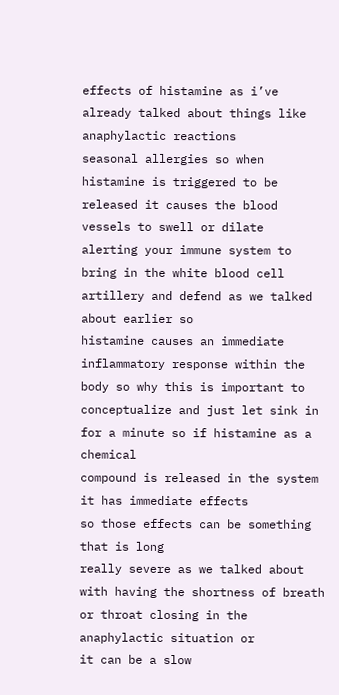effects of histamine as i’ve already talked about things like anaphylactic reactions
seasonal allergies so when histamine is triggered to be released it causes the blood vessels to swell or dilate
alerting your immune system to bring in the white blood cell artillery and defend as we talked about earlier so
histamine causes an immediate inflammatory response within the body so why this is important to
conceptualize and just let sink in for a minute so if histamine as a chemical
compound is released in the system it has immediate effects
so those effects can be something that is long
really severe as we talked about with having the shortness of breath or throat closing in the anaphylactic situation or
it can be a slow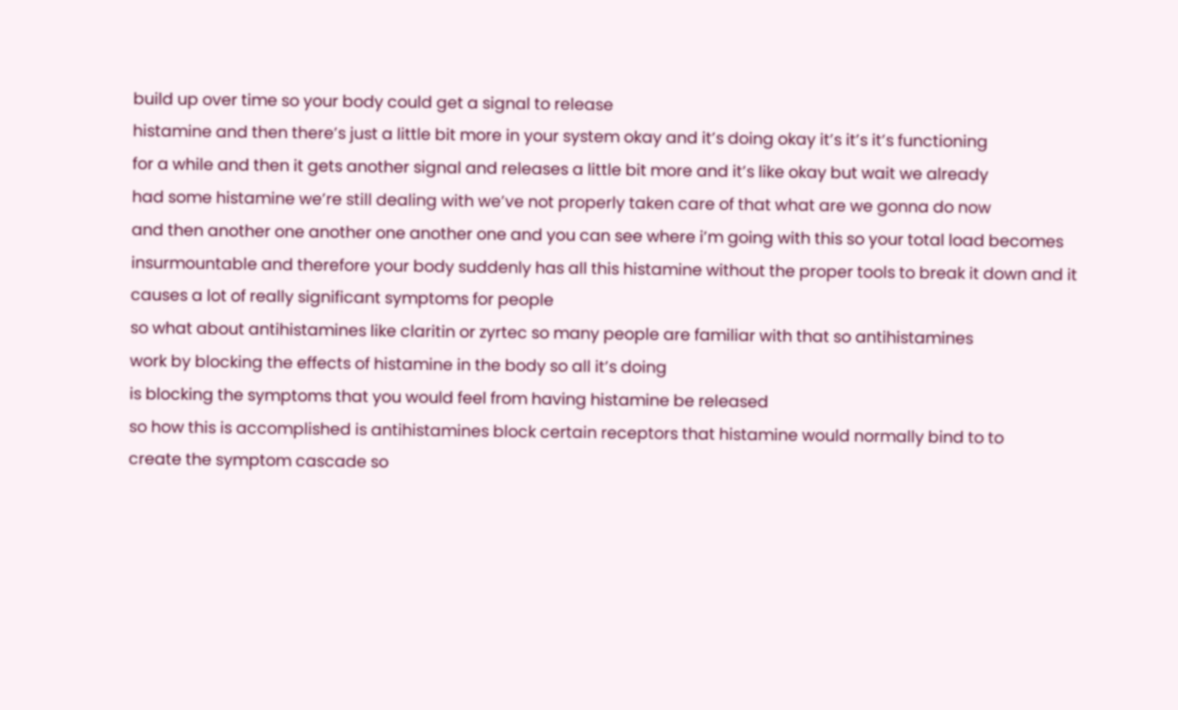build up over time so your body could get a signal to release
histamine and then there’s just a little bit more in your system okay and it’s doing okay it’s it’s it’s functioning
for a while and then it gets another signal and releases a little bit more and it’s like okay but wait we already
had some histamine we’re still dealing with we’ve not properly taken care of that what are we gonna do now
and then another one another one another one and you can see where i’m going with this so your total load becomes
insurmountable and therefore your body suddenly has all this histamine without the proper tools to break it down and it
causes a lot of really significant symptoms for people
so what about antihistamines like claritin or zyrtec so many people are familiar with that so antihistamines
work by blocking the effects of histamine in the body so all it’s doing
is blocking the symptoms that you would feel from having histamine be released
so how this is accomplished is antihistamines block certain receptors that histamine would normally bind to to
create the symptom cascade so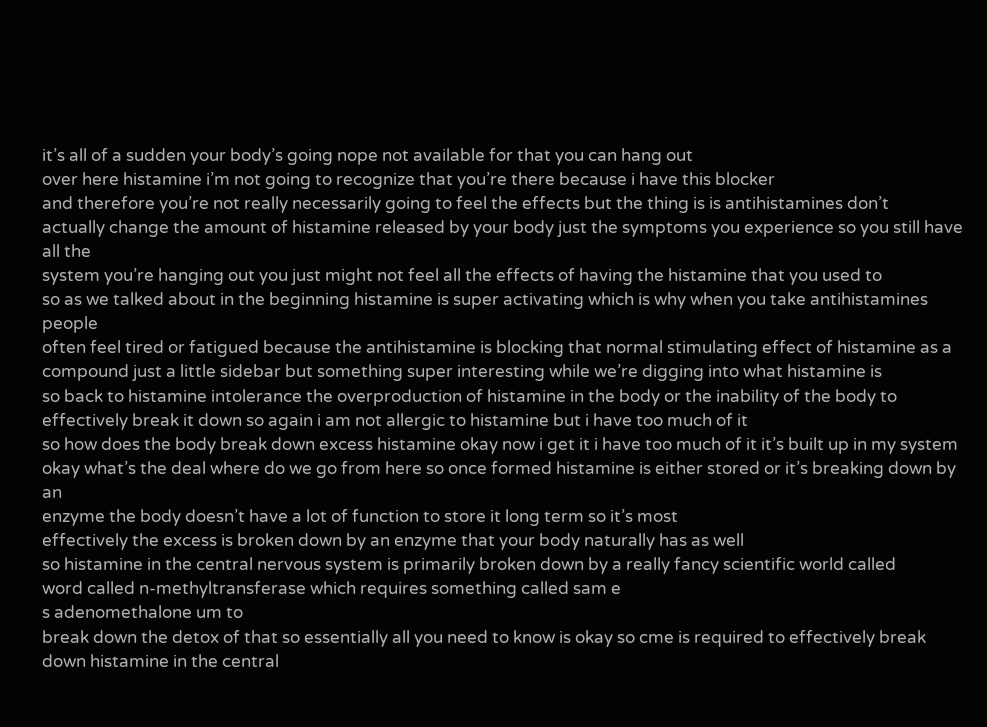it’s all of a sudden your body’s going nope not available for that you can hang out
over here histamine i’m not going to recognize that you’re there because i have this blocker
and therefore you’re not really necessarily going to feel the effects but the thing is is antihistamines don’t
actually change the amount of histamine released by your body just the symptoms you experience so you still have all the
system you’re hanging out you just might not feel all the effects of having the histamine that you used to
so as we talked about in the beginning histamine is super activating which is why when you take antihistamines people
often feel tired or fatigued because the antihistamine is blocking that normal stimulating effect of histamine as a
compound just a little sidebar but something super interesting while we’re digging into what histamine is
so back to histamine intolerance the overproduction of histamine in the body or the inability of the body to
effectively break it down so again i am not allergic to histamine but i have too much of it
so how does the body break down excess histamine okay now i get it i have too much of it it’s built up in my system
okay what’s the deal where do we go from here so once formed histamine is either stored or it’s breaking down by an
enzyme the body doesn’t have a lot of function to store it long term so it’s most
effectively the excess is broken down by an enzyme that your body naturally has as well
so histamine in the central nervous system is primarily broken down by a really fancy scientific world called
word called n-methyltransferase which requires something called sam e
s adenomethalone um to
break down the detox of that so essentially all you need to know is okay so cme is required to effectively break
down histamine in the central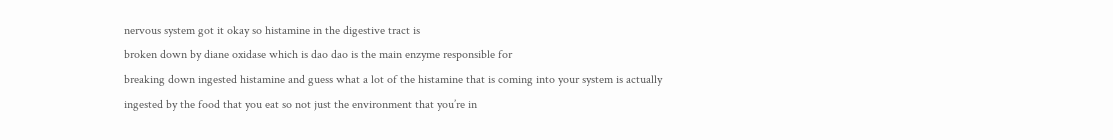nervous system got it okay so histamine in the digestive tract is
broken down by diane oxidase which is dao dao is the main enzyme responsible for
breaking down ingested histamine and guess what a lot of the histamine that is coming into your system is actually
ingested by the food that you eat so not just the environment that you’re in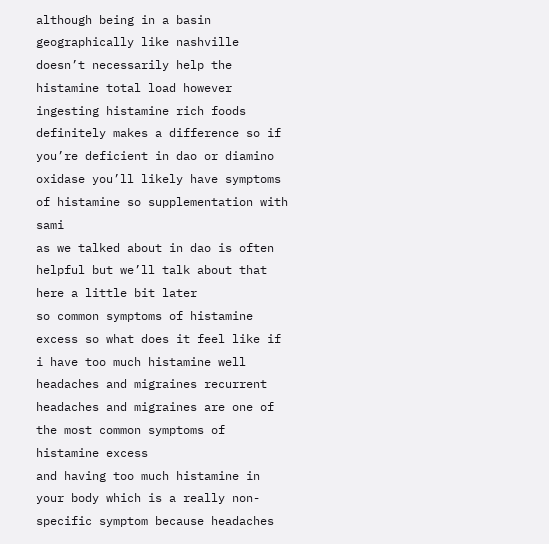although being in a basin geographically like nashville doesn’t necessarily help the
histamine total load however ingesting histamine rich foods definitely makes a difference so if
you’re deficient in dao or diamino oxidase you’ll likely have symptoms of histamine so supplementation with sami
as we talked about in dao is often helpful but we’ll talk about that here a little bit later
so common symptoms of histamine excess so what does it feel like if i have too much histamine well
headaches and migraines recurrent headaches and migraines are one of the most common symptoms of histamine excess
and having too much histamine in your body which is a really non-specific symptom because headaches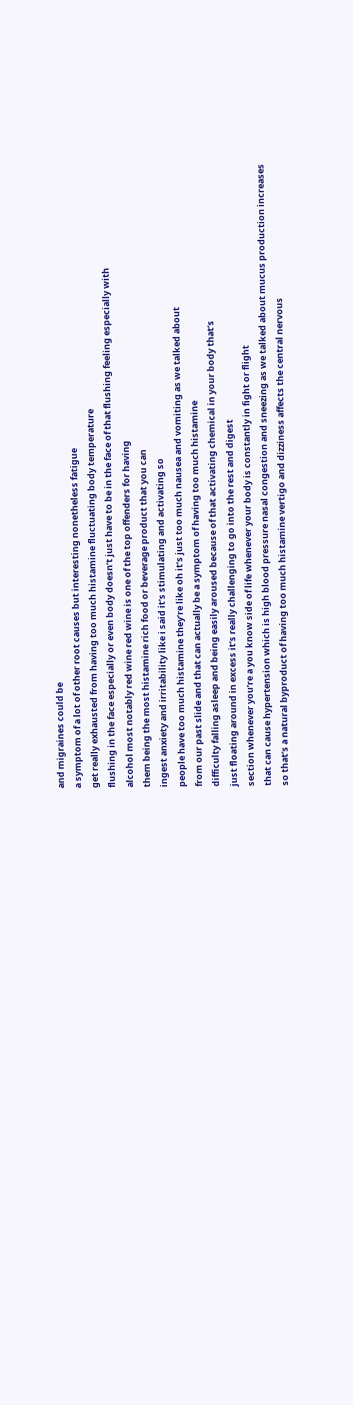and migraines could be
a symptom of a lot of other root causes but interesting nonetheless fatigue
get really exhausted from having too much histamine fluctuating body temperature
flushing in the face especially or even body doesn’t just have to be in the face of that flushing feeling especially with
alcohol most notably red wine red wine is one of the top offenders for having
them being the most histamine rich food or beverage product that you can
ingest anxiety and irritability like i said it’s stimulating and activating so
people have too much histamine they’re like oh it’s just too much nausea and vomiting as we talked about
from our past slide and that can actually be a symptom of having too much histamine
difficulty falling asleep and being easily aroused because of that activating chemical in your body that’s
just floating around in excess it’s really challenging to go into the rest and digest
section whenever you’re a you know side of life whenever your body is constantly in fight or flight
that can cause hypertension which is high blood pressure nasal congestion and sneezing as we talked about mucus production increases
so that’s a natural byproduct of having too much histamine vertigo and dizziness affects the central nervous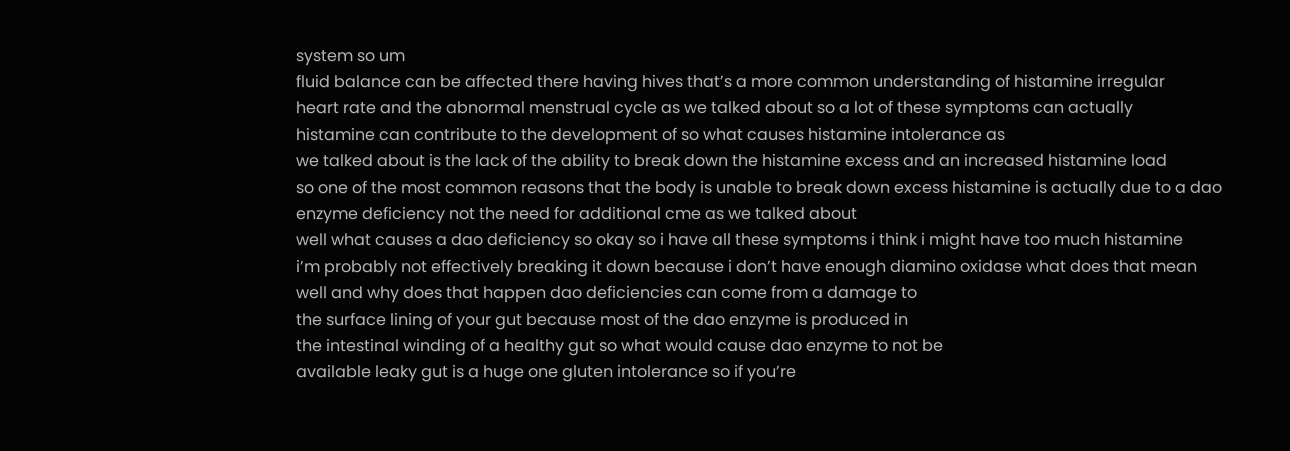system so um
fluid balance can be affected there having hives that’s a more common understanding of histamine irregular
heart rate and the abnormal menstrual cycle as we talked about so a lot of these symptoms can actually
histamine can contribute to the development of so what causes histamine intolerance as
we talked about is the lack of the ability to break down the histamine excess and an increased histamine load
so one of the most common reasons that the body is unable to break down excess histamine is actually due to a dao
enzyme deficiency not the need for additional cme as we talked about
well what causes a dao deficiency so okay so i have all these symptoms i think i might have too much histamine
i’m probably not effectively breaking it down because i don’t have enough diamino oxidase what does that mean
well and why does that happen dao deficiencies can come from a damage to
the surface lining of your gut because most of the dao enzyme is produced in
the intestinal winding of a healthy gut so what would cause dao enzyme to not be
available leaky gut is a huge one gluten intolerance so if you’re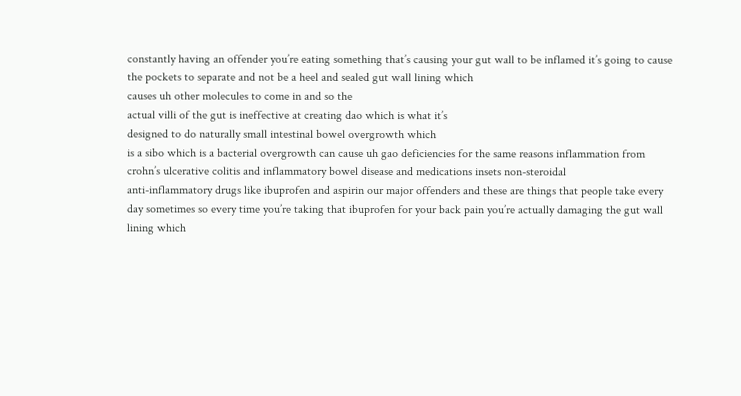constantly having an offender you’re eating something that’s causing your gut wall to be inflamed it’s going to cause
the pockets to separate and not be a heel and sealed gut wall lining which
causes uh other molecules to come in and so the
actual villi of the gut is ineffective at creating dao which is what it’s
designed to do naturally small intestinal bowel overgrowth which
is a sibo which is a bacterial overgrowth can cause uh gao deficiencies for the same reasons inflammation from
crohn’s ulcerative colitis and inflammatory bowel disease and medications insets non-steroidal
anti-inflammatory drugs like ibuprofen and aspirin our major offenders and these are things that people take every
day sometimes so every time you’re taking that ibuprofen for your back pain you’re actually damaging the gut wall
lining which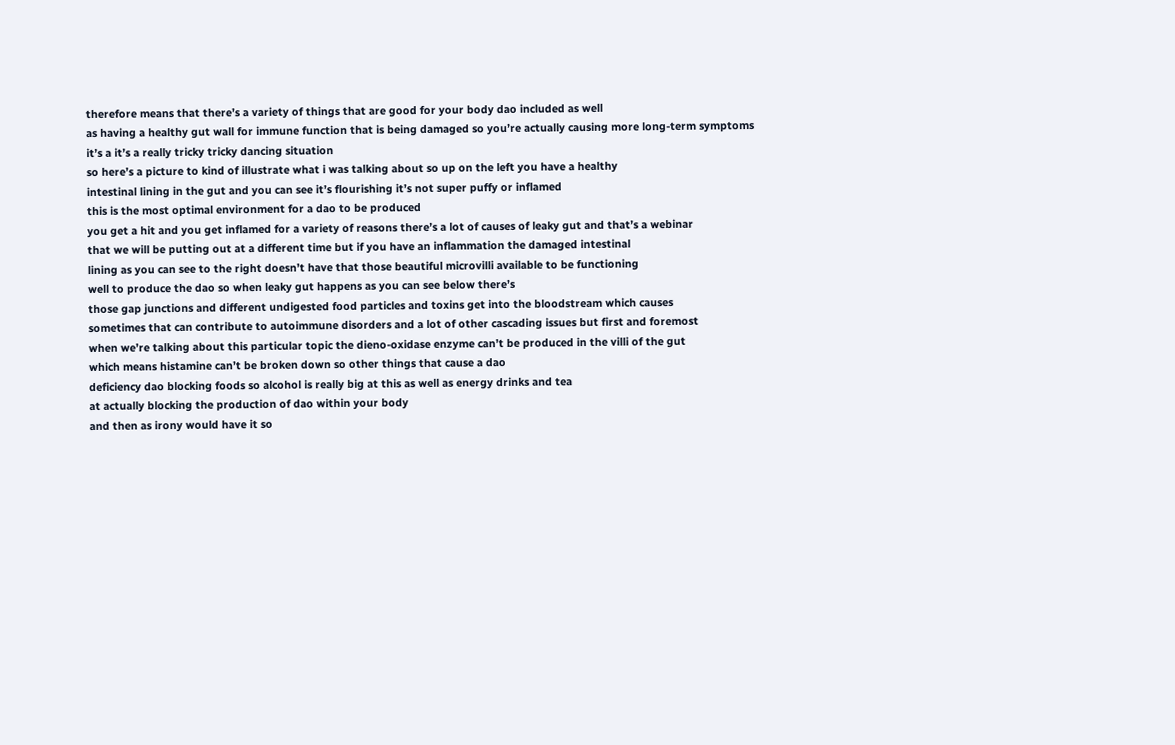therefore means that there’s a variety of things that are good for your body dao included as well
as having a healthy gut wall for immune function that is being damaged so you’re actually causing more long-term symptoms
it’s a it’s a really tricky tricky dancing situation
so here’s a picture to kind of illustrate what i was talking about so up on the left you have a healthy
intestinal lining in the gut and you can see it’s flourishing it’s not super puffy or inflamed
this is the most optimal environment for a dao to be produced
you get a hit and you get inflamed for a variety of reasons there’s a lot of causes of leaky gut and that’s a webinar
that we will be putting out at a different time but if you have an inflammation the damaged intestinal
lining as you can see to the right doesn’t have that those beautiful microvilli available to be functioning
well to produce the dao so when leaky gut happens as you can see below there’s
those gap junctions and different undigested food particles and toxins get into the bloodstream which causes
sometimes that can contribute to autoimmune disorders and a lot of other cascading issues but first and foremost
when we’re talking about this particular topic the dieno-oxidase enzyme can’t be produced in the villi of the gut
which means histamine can’t be broken down so other things that cause a dao
deficiency dao blocking foods so alcohol is really big at this as well as energy drinks and tea
at actually blocking the production of dao within your body
and then as irony would have it so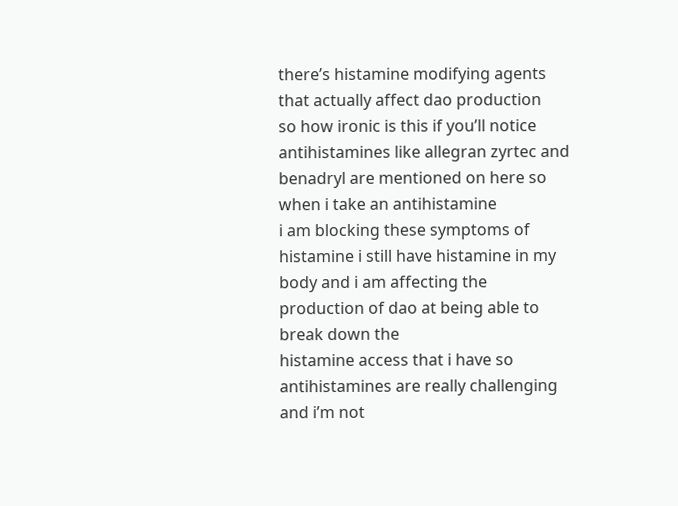there’s histamine modifying agents that actually affect dao production
so how ironic is this if you’ll notice antihistamines like allegran zyrtec and
benadryl are mentioned on here so when i take an antihistamine
i am blocking these symptoms of histamine i still have histamine in my
body and i am affecting the production of dao at being able to break down the
histamine access that i have so antihistamines are really challenging and i’m not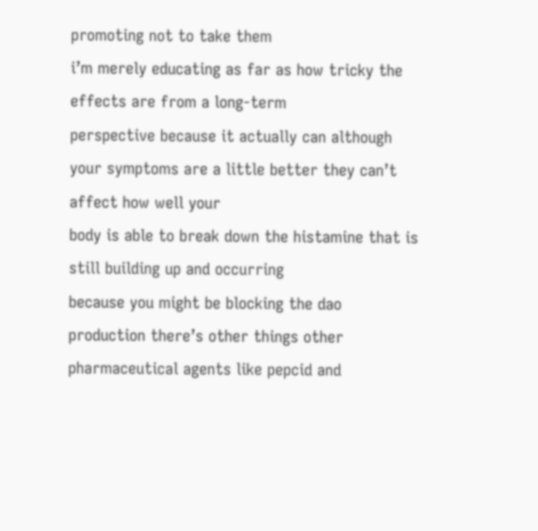promoting not to take them
i’m merely educating as far as how tricky the effects are from a long-term
perspective because it actually can although your symptoms are a little better they can’t affect how well your
body is able to break down the histamine that is still building up and occurring
because you might be blocking the dao production there’s other things other
pharmaceutical agents like pepcid and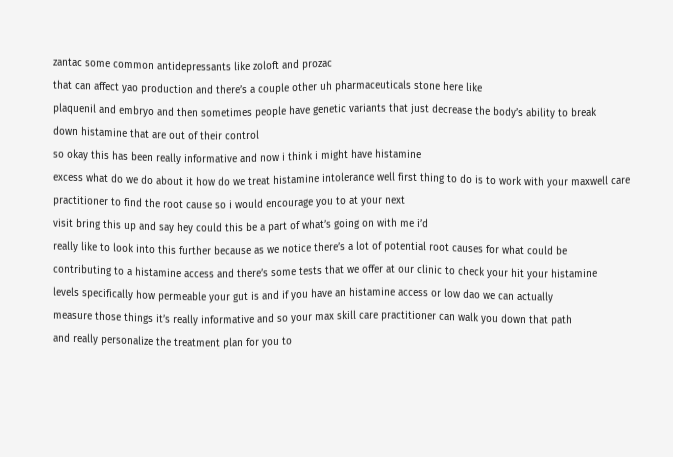zantac some common antidepressants like zoloft and prozac
that can affect yao production and there’s a couple other uh pharmaceuticals stone here like
plaquenil and embryo and then sometimes people have genetic variants that just decrease the body’s ability to break
down histamine that are out of their control
so okay this has been really informative and now i think i might have histamine
excess what do we do about it how do we treat histamine intolerance well first thing to do is to work with your maxwell care
practitioner to find the root cause so i would encourage you to at your next
visit bring this up and say hey could this be a part of what’s going on with me i’d
really like to look into this further because as we notice there’s a lot of potential root causes for what could be
contributing to a histamine access and there’s some tests that we offer at our clinic to check your hit your histamine
levels specifically how permeable your gut is and if you have an histamine access or low dao we can actually
measure those things it’s really informative and so your max skill care practitioner can walk you down that path
and really personalize the treatment plan for you to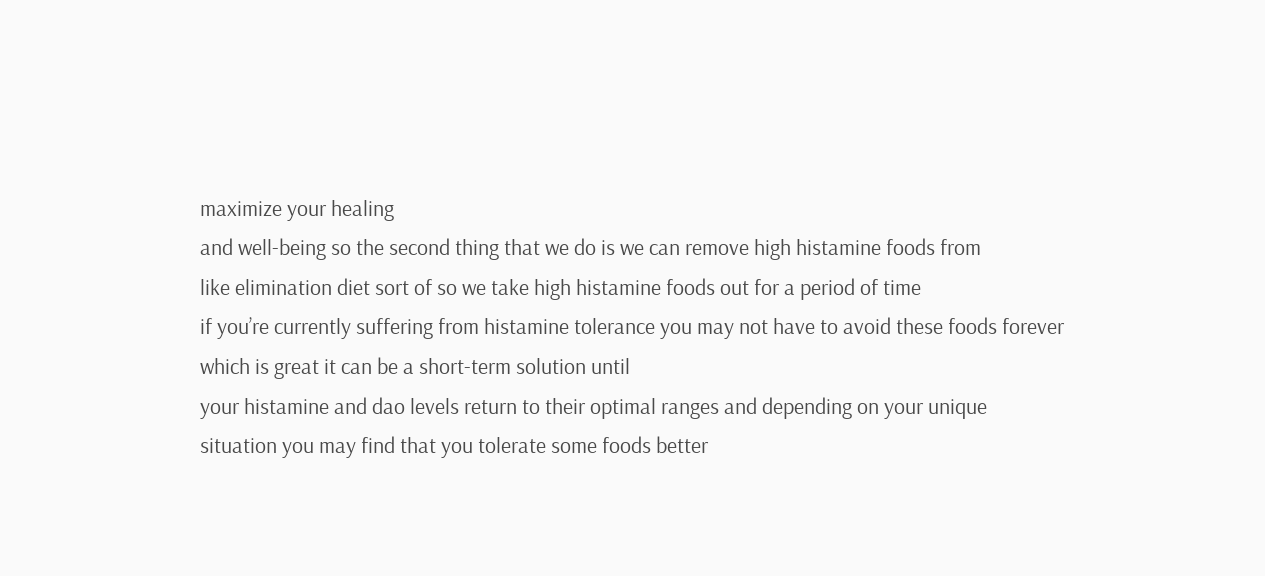maximize your healing
and well-being so the second thing that we do is we can remove high histamine foods from
like elimination diet sort of so we take high histamine foods out for a period of time
if you’re currently suffering from histamine tolerance you may not have to avoid these foods forever which is great it can be a short-term solution until
your histamine and dao levels return to their optimal ranges and depending on your unique
situation you may find that you tolerate some foods better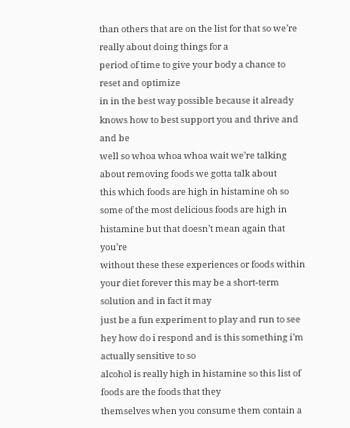than others that are on the list for that so we’re really about doing things for a
period of time to give your body a chance to reset and optimize
in in the best way possible because it already knows how to best support you and thrive and and be
well so whoa whoa whoa wait we’re talking about removing foods we gotta talk about
this which foods are high in histamine oh so
some of the most delicious foods are high in histamine but that doesn’t mean again that you’re
without these these experiences or foods within your diet forever this may be a short-term solution and in fact it may
just be a fun experiment to play and run to see hey how do i respond and is this something i’m actually sensitive to so
alcohol is really high in histamine so this list of foods are the foods that they
themselves when you consume them contain a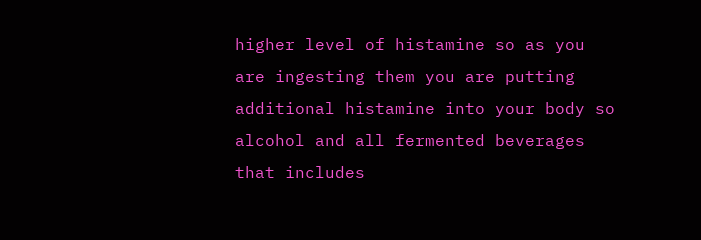higher level of histamine so as you
are ingesting them you are putting additional histamine into your body so alcohol and all fermented beverages
that includes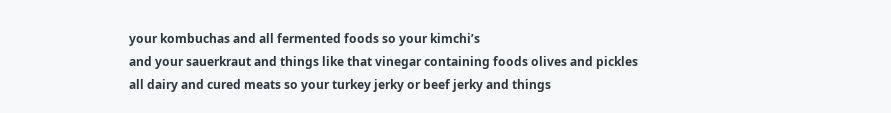your kombuchas and all fermented foods so your kimchi’s
and your sauerkraut and things like that vinegar containing foods olives and pickles
all dairy and cured meats so your turkey jerky or beef jerky and things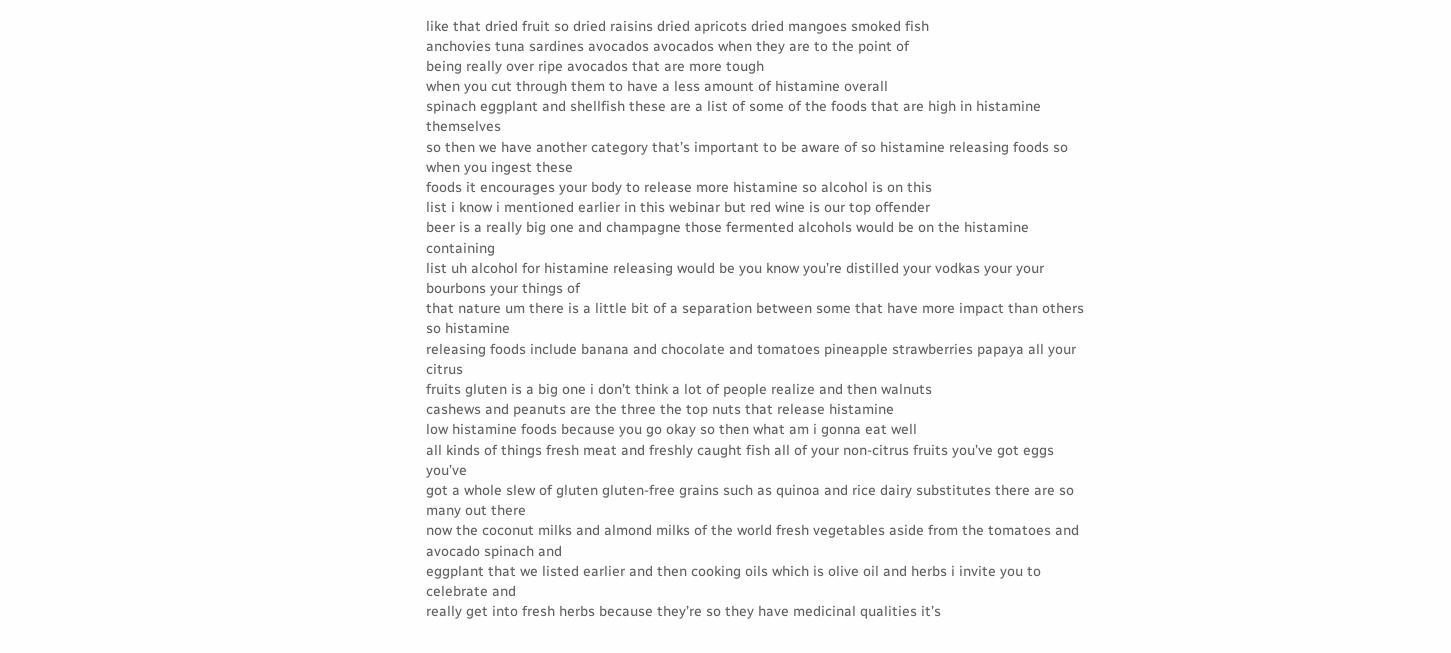like that dried fruit so dried raisins dried apricots dried mangoes smoked fish
anchovies tuna sardines avocados avocados when they are to the point of
being really over ripe avocados that are more tough
when you cut through them to have a less amount of histamine overall
spinach eggplant and shellfish these are a list of some of the foods that are high in histamine themselves
so then we have another category that’s important to be aware of so histamine releasing foods so when you ingest these
foods it encourages your body to release more histamine so alcohol is on this
list i know i mentioned earlier in this webinar but red wine is our top offender
beer is a really big one and champagne those fermented alcohols would be on the histamine containing
list uh alcohol for histamine releasing would be you know you’re distilled your vodkas your your bourbons your things of
that nature um there is a little bit of a separation between some that have more impact than others so histamine
releasing foods include banana and chocolate and tomatoes pineapple strawberries papaya all your citrus
fruits gluten is a big one i don’t think a lot of people realize and then walnuts
cashews and peanuts are the three the top nuts that release histamine
low histamine foods because you go okay so then what am i gonna eat well
all kinds of things fresh meat and freshly caught fish all of your non-citrus fruits you’ve got eggs you’ve
got a whole slew of gluten gluten-free grains such as quinoa and rice dairy substitutes there are so many out there
now the coconut milks and almond milks of the world fresh vegetables aside from the tomatoes and avocado spinach and
eggplant that we listed earlier and then cooking oils which is olive oil and herbs i invite you to celebrate and
really get into fresh herbs because they’re so they have medicinal qualities it’s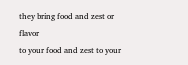they bring food and zest or flavor
to your food and zest to your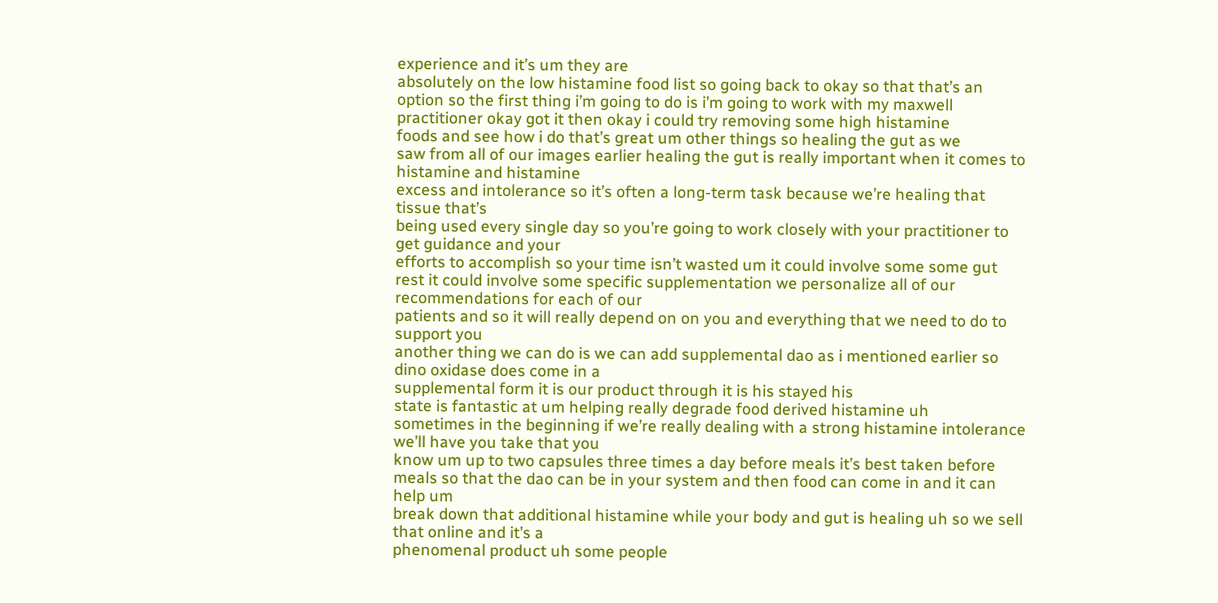experience and it’s um they are
absolutely on the low histamine food list so going back to okay so that that’s an
option so the first thing i’m going to do is i’m going to work with my maxwell practitioner okay got it then okay i could try removing some high histamine
foods and see how i do that’s great um other things so healing the gut as we
saw from all of our images earlier healing the gut is really important when it comes to histamine and histamine
excess and intolerance so it’s often a long-term task because we’re healing that tissue that’s
being used every single day so you’re going to work closely with your practitioner to get guidance and your
efforts to accomplish so your time isn’t wasted um it could involve some some gut
rest it could involve some specific supplementation we personalize all of our recommendations for each of our
patients and so it will really depend on on you and everything that we need to do to support you
another thing we can do is we can add supplemental dao as i mentioned earlier so dino oxidase does come in a
supplemental form it is our product through it is his stayed his
state is fantastic at um helping really degrade food derived histamine uh
sometimes in the beginning if we’re really dealing with a strong histamine intolerance we’ll have you take that you
know um up to two capsules three times a day before meals it’s best taken before
meals so that the dao can be in your system and then food can come in and it can help um
break down that additional histamine while your body and gut is healing uh so we sell that online and it’s a
phenomenal product uh some people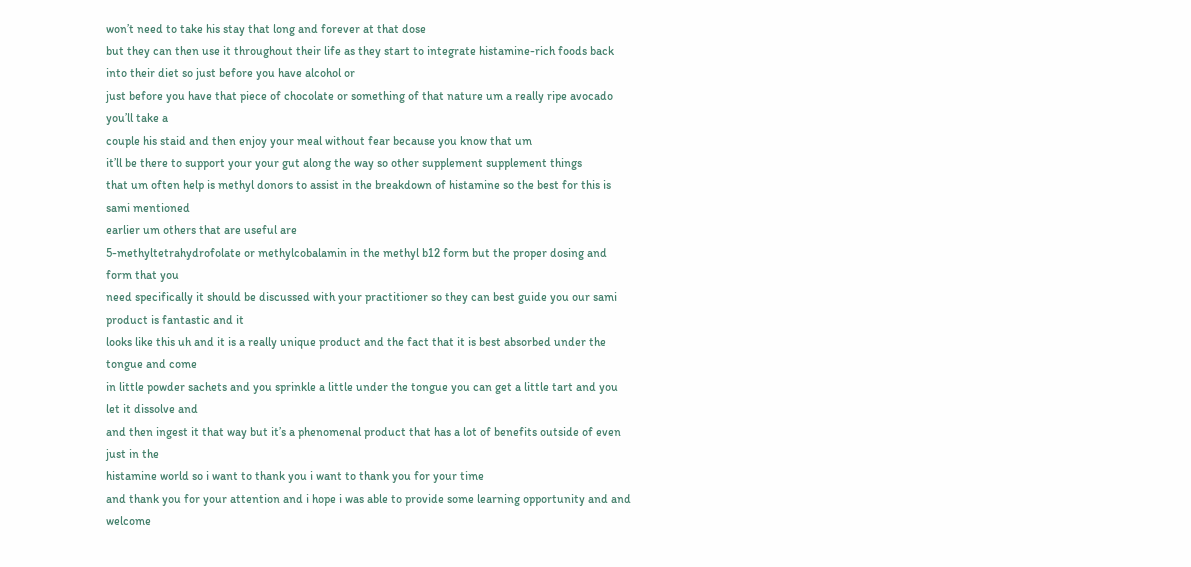won’t need to take his stay that long and forever at that dose
but they can then use it throughout their life as they start to integrate histamine-rich foods back into their diet so just before you have alcohol or
just before you have that piece of chocolate or something of that nature um a really ripe avocado you’ll take a
couple his staid and then enjoy your meal without fear because you know that um
it’ll be there to support your your gut along the way so other supplement supplement things
that um often help is methyl donors to assist in the breakdown of histamine so the best for this is sami mentioned
earlier um others that are useful are
5-methyltetrahydrofolate or methylcobalamin in the methyl b12 form but the proper dosing and form that you
need specifically it should be discussed with your practitioner so they can best guide you our sami product is fantastic and it
looks like this uh and it is a really unique product and the fact that it is best absorbed under the tongue and come
in little powder sachets and you sprinkle a little under the tongue you can get a little tart and you let it dissolve and
and then ingest it that way but it’s a phenomenal product that has a lot of benefits outside of even just in the
histamine world so i want to thank you i want to thank you for your time
and thank you for your attention and i hope i was able to provide some learning opportunity and and welcome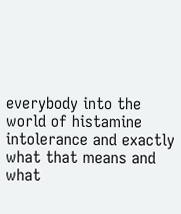everybody into the world of histamine intolerance and exactly what that means and what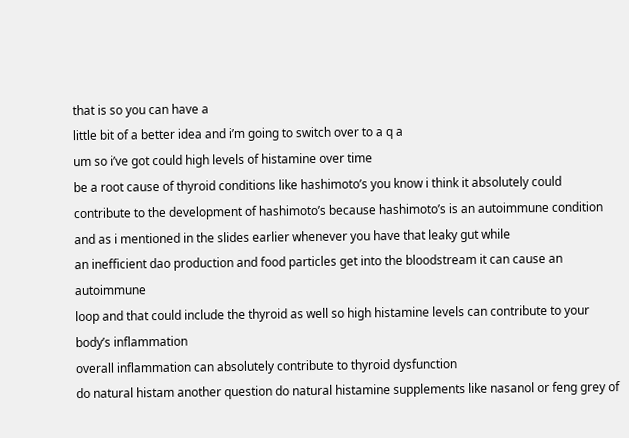that is so you can have a
little bit of a better idea and i’m going to switch over to a q a
um so i’ve got could high levels of histamine over time
be a root cause of thyroid conditions like hashimoto’s you know i think it absolutely could
contribute to the development of hashimoto’s because hashimoto’s is an autoimmune condition
and as i mentioned in the slides earlier whenever you have that leaky gut while
an inefficient dao production and food particles get into the bloodstream it can cause an autoimmune
loop and that could include the thyroid as well so high histamine levels can contribute to your body’s inflammation
overall inflammation can absolutely contribute to thyroid dysfunction
do natural histam another question do natural histamine supplements like nasanol or feng grey of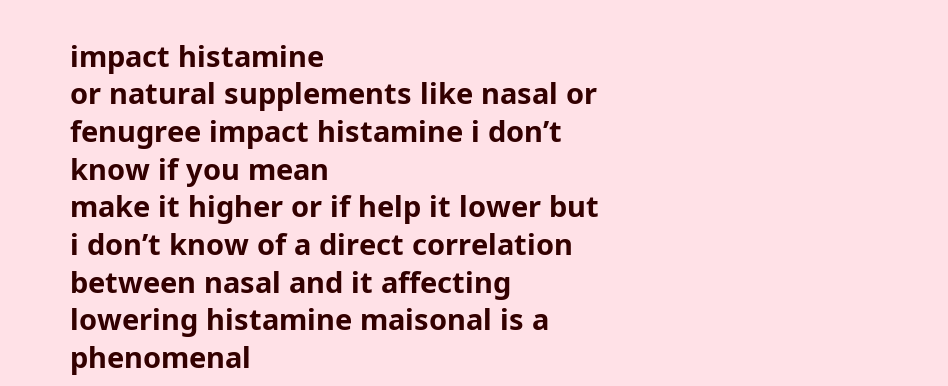impact histamine
or natural supplements like nasal or fenugree impact histamine i don’t know if you mean
make it higher or if help it lower but i don’t know of a direct correlation
between nasal and it affecting lowering histamine maisonal is a phenomenal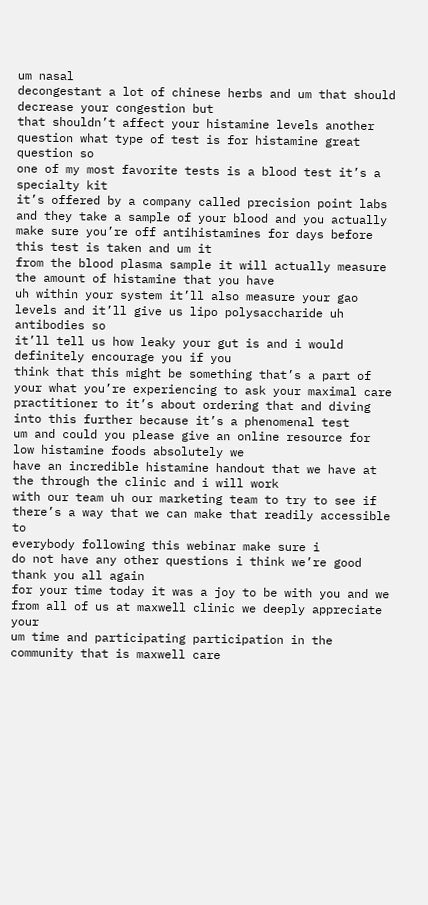um nasal
decongestant a lot of chinese herbs and um that should decrease your congestion but
that shouldn’t affect your histamine levels another question what type of test is for histamine great question so
one of my most favorite tests is a blood test it’s a specialty kit
it’s offered by a company called precision point labs and they take a sample of your blood and you actually
make sure you’re off antihistamines for days before this test is taken and um it
from the blood plasma sample it will actually measure the amount of histamine that you have
uh within your system it’ll also measure your gao levels and it’ll give us lipo polysaccharide uh antibodies so
it’ll tell us how leaky your gut is and i would definitely encourage you if you
think that this might be something that’s a part of your what you’re experiencing to ask your maximal care
practitioner to it’s about ordering that and diving into this further because it’s a phenomenal test
um and could you please give an online resource for low histamine foods absolutely we
have an incredible histamine handout that we have at the through the clinic and i will work
with our team uh our marketing team to try to see if there’s a way that we can make that readily accessible to
everybody following this webinar make sure i
do not have any other questions i think we’re good thank you all again
for your time today it was a joy to be with you and we from all of us at maxwell clinic we deeply appreciate your
um time and participating participation in the community that is maxwell care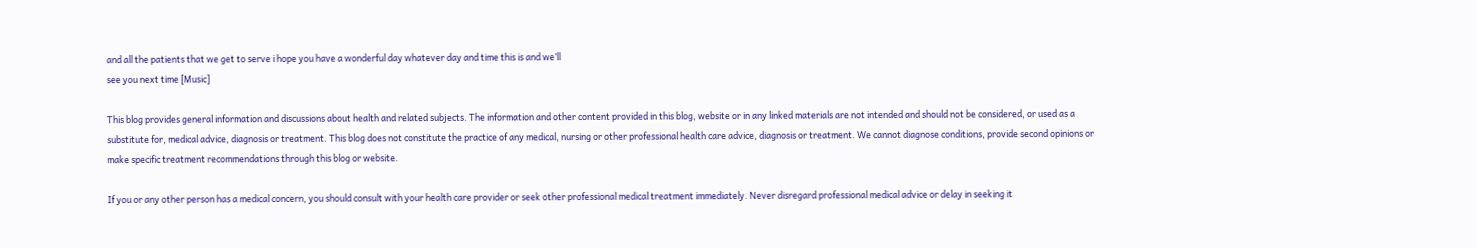and all the patients that we get to serve i hope you have a wonderful day whatever day and time this is and we’ll
see you next time [Music]

This blog provides general information and discussions about health and related subjects. The information and other content provided in this blog, website or in any linked materials are not intended and should not be considered, or used as a substitute for, medical advice, diagnosis or treatment. This blog does not constitute the practice of any medical, nursing or other professional health care advice, diagnosis or treatment. We cannot diagnose conditions, provide second opinions or make specific treatment recommendations through this blog or website.

If you or any other person has a medical concern, you should consult with your health care provider or seek other professional medical treatment immediately. Never disregard professional medical advice or delay in seeking it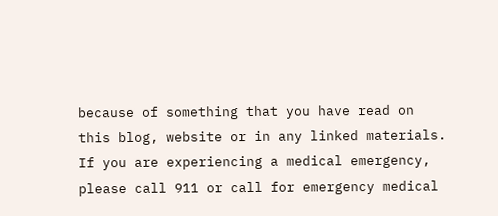because of something that you have read on this blog, website or in any linked materials. If you are experiencing a medical emergency, please call 911 or call for emergency medical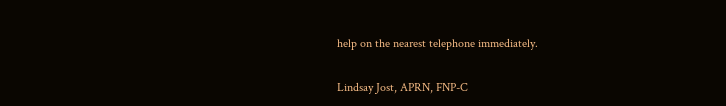help on the nearest telephone immediately.

Lindsay Jost, APRN, FNP-C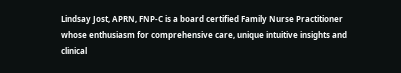Lindsay Jost, APRN, FNP-C is a board certified Family Nurse Practitioner whose enthusiasm for comprehensive care, unique intuitive insights and clinical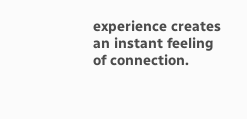experience creates an instant feeling of connection.